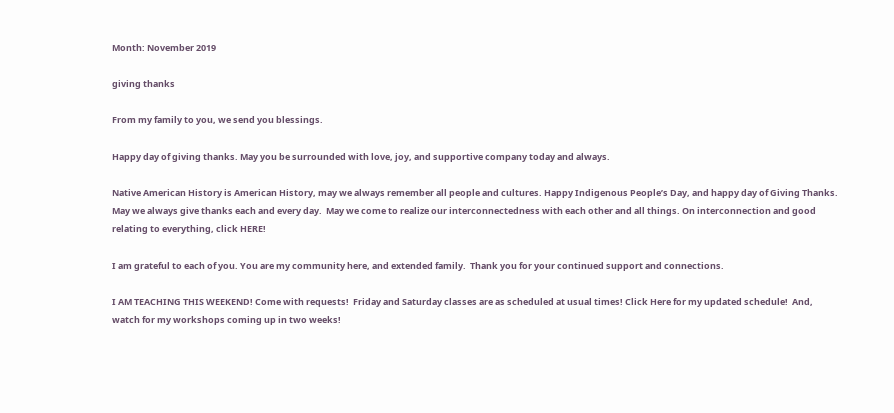Month: November 2019

giving thanks

From my family to you, we send you blessings.

Happy day of giving thanks. May you be surrounded with love, joy, and supportive company today and always.

Native American History is American History, may we always remember all people and cultures. Happy Indigenous People’s Day, and happy day of Giving Thanks.  May we always give thanks each and every day.  May we come to realize our interconnectedness with each other and all things. On interconnection and good relating to everything, click HERE!

I am grateful to each of you. You are my community here, and extended family.  Thank you for your continued support and connections.

I AM TEACHING THIS WEEKEND! Come with requests!  Friday and Saturday classes are as scheduled at usual times! Click Here for my updated schedule!  And, watch for my workshops coming up in two weeks!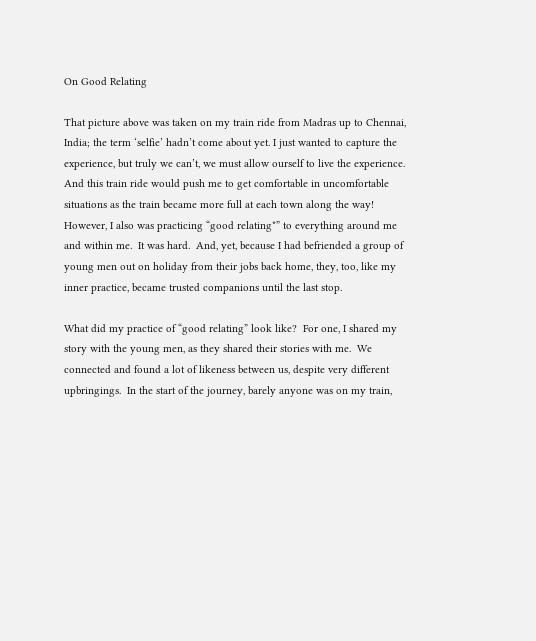On Good Relating

That picture above was taken on my train ride from Madras up to Chennai, India; the term ‘selfie’ hadn’t come about yet. I just wanted to capture the experience, but truly we can’t, we must allow ourself to live the experience. And this train ride would push me to get comfortable in uncomfortable situations as the train became more full at each town along the way!  However, I also was practicing “good relating*” to everything around me and within me.  It was hard.  And, yet, because I had befriended a group of young men out on holiday from their jobs back home, they, too, like my inner practice, became trusted companions until the last stop.

What did my practice of “good relating” look like?  For one, I shared my story with the young men, as they shared their stories with me.  We connected and found a lot of likeness between us, despite very different upbringings.  In the start of the journey, barely anyone was on my train,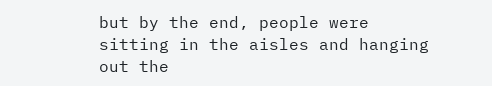but by the end, people were sitting in the aisles and hanging out the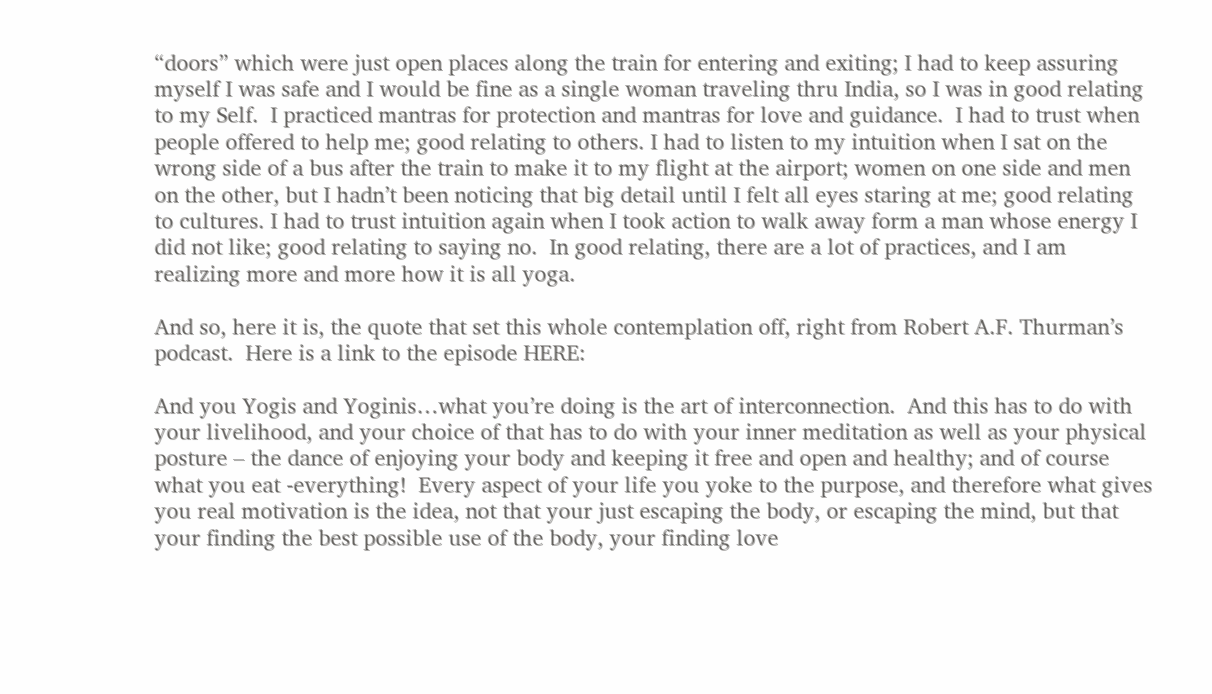“doors” which were just open places along the train for entering and exiting; I had to keep assuring myself I was safe and I would be fine as a single woman traveling thru India, so I was in good relating to my Self.  I practiced mantras for protection and mantras for love and guidance.  I had to trust when people offered to help me; good relating to others. I had to listen to my intuition when I sat on the wrong side of a bus after the train to make it to my flight at the airport; women on one side and men on the other, but I hadn’t been noticing that big detail until I felt all eyes staring at me; good relating to cultures. I had to trust intuition again when I took action to walk away form a man whose energy I did not like; good relating to saying no.  In good relating, there are a lot of practices, and I am realizing more and more how it is all yoga.

And so, here it is, the quote that set this whole contemplation off, right from Robert A.F. Thurman’s podcast.  Here is a link to the episode HERE:

And you Yogis and Yoginis…what you’re doing is the art of interconnection.  And this has to do with your livelihood, and your choice of that has to do with your inner meditation as well as your physical posture – the dance of enjoying your body and keeping it free and open and healthy; and of course what you eat -everything!  Every aspect of your life you yoke to the purpose, and therefore what gives you real motivation is the idea, not that your just escaping the body, or escaping the mind, but that your finding the best possible use of the body, your finding love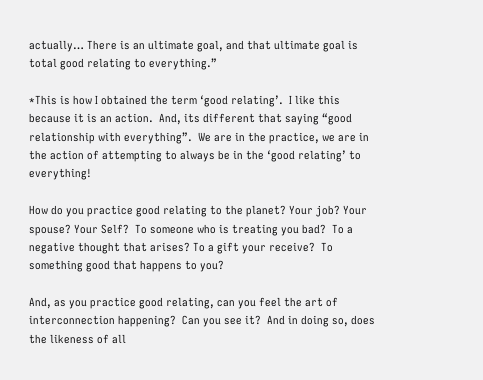actually… There is an ultimate goal, and that ultimate goal is total good relating to everything.”

*This is how I obtained the term ‘good relating’.  I like this because it is an action.  And, its different that saying “good relationship with everything”.  We are in the practice, we are in the action of attempting to always be in the ‘good relating’ to everything!

How do you practice good relating to the planet? Your job? Your spouse? Your Self?  To someone who is treating you bad?  To a negative thought that arises? To a gift your receive?  To something good that happens to you?

And, as you practice good relating, can you feel the art of interconnection happening?  Can you see it?  And in doing so, does the likeness of all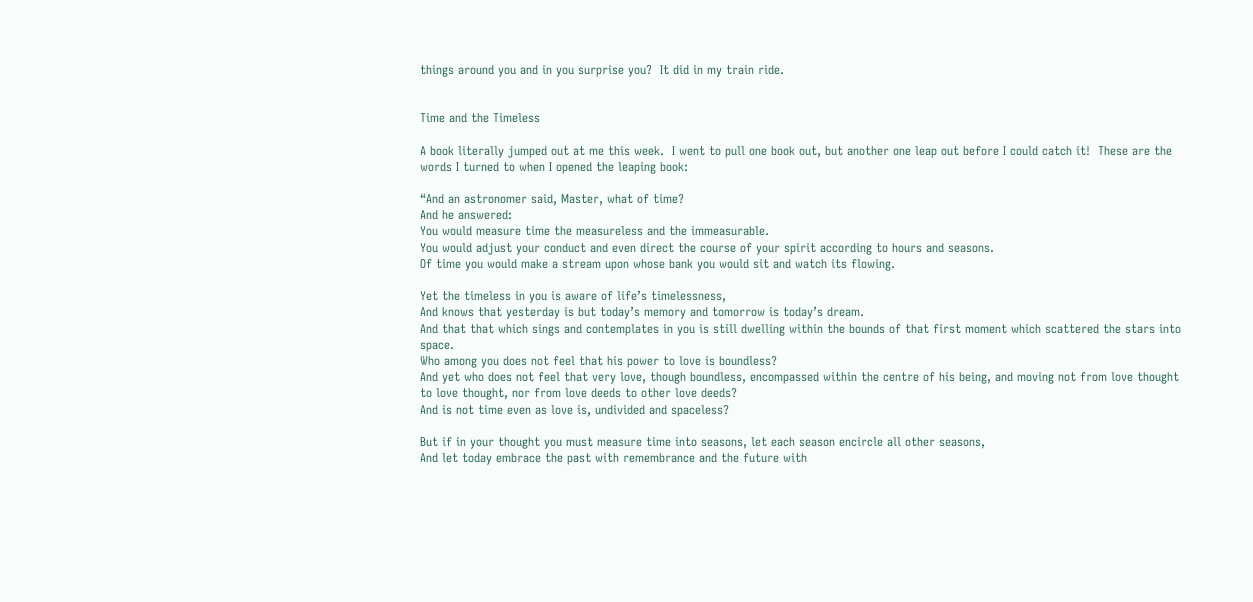things around you and in you surprise you?  It did in my train ride.


Time and the Timeless

A book literally jumped out at me this week.  I went to pull one book out, but another one leap out before I could catch it!  These are the words I turned to when I opened the leaping book:

“And an astronomer said, Master, what of time?
And he answered:
You would measure time the measureless and the immeasurable.
You would adjust your conduct and even direct the course of your spirit according to hours and seasons.
Of time you would make a stream upon whose bank you would sit and watch its flowing.

Yet the timeless in you is aware of life’s timelessness,
And knows that yesterday is but today’s memory and tomorrow is today’s dream.
And that that which sings and contemplates in you is still dwelling within the bounds of that first moment which scattered the stars into space.
Who among you does not feel that his power to love is boundless?
And yet who does not feel that very love, though boundless, encompassed within the centre of his being, and moving not from love thought to love thought, nor from love deeds to other love deeds?
And is not time even as love is, undivided and spaceless?

But if in your thought you must measure time into seasons, let each season encircle all other seasons,
And let today embrace the past with remembrance and the future with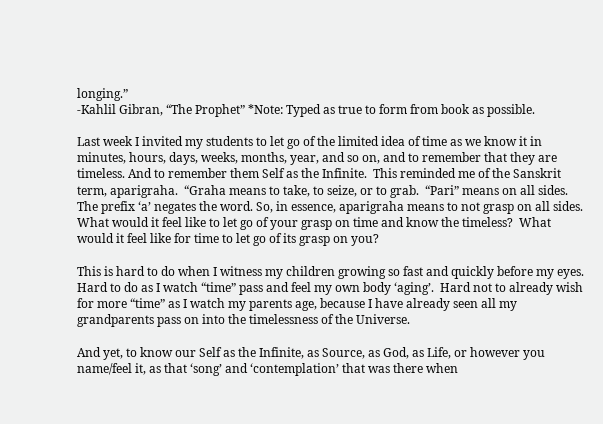longing.”
-Kahlil Gibran, “The Prophet” *Note: Typed as true to form from book as possible.

Last week I invited my students to let go of the limited idea of time as we know it in minutes, hours, days, weeks, months, year, and so on, and to remember that they are timeless. And to remember them Self as the Infinite.  This reminded me of the Sanskrit term, aparigraha.  “Graha means to take, to seize, or to grab.  “Pari” means on all sides.  The prefix ‘a’ negates the word. So, in essence, aparigraha means to not grasp on all sides.  What would it feel like to let go of your grasp on time and know the timeless?  What would it feel like for time to let go of its grasp on you?

This is hard to do when I witness my children growing so fast and quickly before my eyes.  Hard to do as I watch “time” pass and feel my own body ‘aging’.  Hard not to already wish for more “time” as I watch my parents age, because I have already seen all my grandparents pass on into the timelessness of the Universe.

And yet, to know our Self as the Infinite, as Source, as God, as Life, or however you name/feel it, as that ‘song’ and ‘contemplation’ that was there when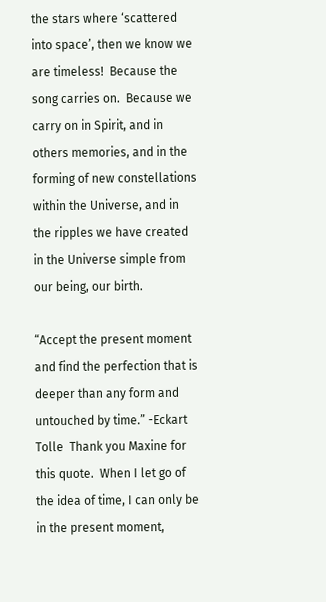the stars where ‘scattered into space’, then we know we are timeless!  Because the song carries on.  Because we carry on in Spirit, and in others memories, and in the forming of new constellations within the Universe, and in the ripples we have created in the Universe simple from our being, our birth.

“Accept the present moment and find the perfection that is deeper than any form and untouched by time.” -Eckart Tolle  Thank you Maxine for this quote.  When I let go of the idea of time, I can only be in the present moment,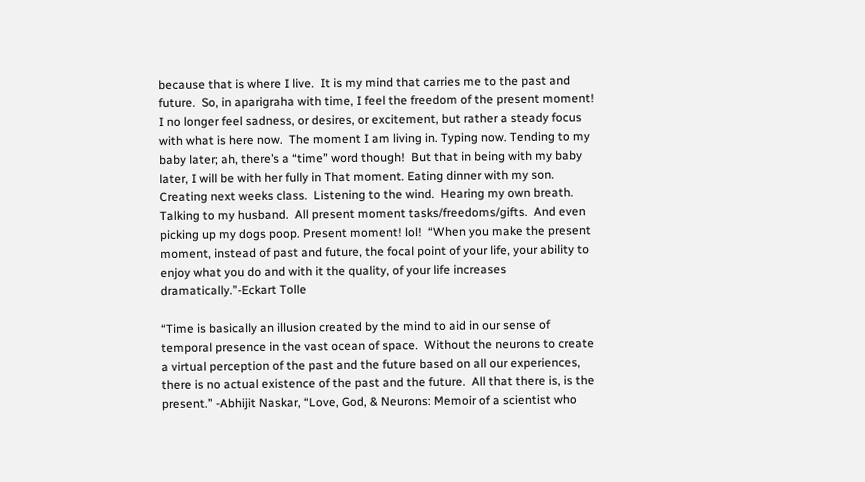because that is where I live.  It is my mind that carries me to the past and future.  So, in aparigraha with time, I feel the freedom of the present moment!  I no longer feel sadness, or desires, or excitement, but rather a steady focus with what is here now.  The moment I am living in. Typing now. Tending to my baby later; ah, there’s a “time” word though!  But that in being with my baby later, I will be with her fully in That moment. Eating dinner with my son.  Creating next weeks class.  Listening to the wind.  Hearing my own breath.  Talking to my husband.  All present moment tasks/freedoms/gifts.  And even picking up my dogs poop. Present moment! lol!  “When you make the present moment, instead of past and future, the focal point of your life, your ability to enjoy what you do and with it the quality, of your life increases dramatically.”-Eckart Tolle

“Time is basically an illusion created by the mind to aid in our sense of temporal presence in the vast ocean of space.  Without the neurons to create a virtual perception of the past and the future based on all our experiences, there is no actual existence of the past and the future.  All that there is, is the present.” -Abhijit Naskar, “Love, God, & Neurons: Memoir of a scientist who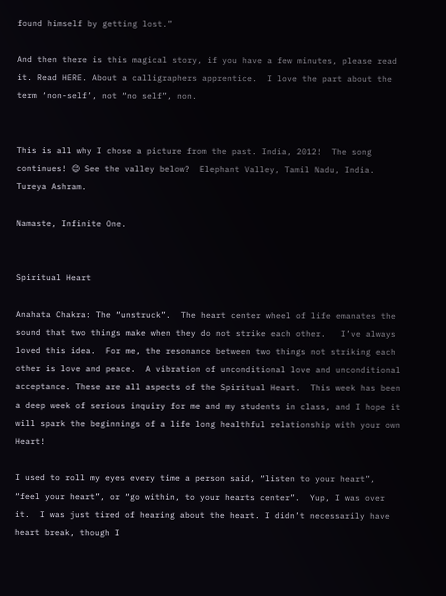found himself by getting lost.”

And then there is this magical story, if you have a few minutes, please read it. Read HERE. About a calligraphers apprentice.  I love the part about the term ‘non-self’, not “no self”, non.


This is all why I chose a picture from the past. India, 2012!  The song continues! 😉 See the valley below?  Elephant Valley, Tamil Nadu, India. Tureya Ashram.

Namaste, Infinite One.


Spiritual Heart

Anahata Chakra: The “unstruck”.  The heart center wheel of life emanates the sound that two things make when they do not strike each other.   I’ve always loved this idea.  For me, the resonance between two things not striking each other is love and peace.  A vibration of unconditional love and unconditional acceptance. These are all aspects of the Spiritual Heart.  This week has been a deep week of serious inquiry for me and my students in class, and I hope it will spark the beginnings of a life long healthful relationship with your own Heart!

I used to roll my eyes every time a person said, “listen to your heart”, “feel your heart”, or “go within, to your hearts center”.  Yup, I was over it.  I was just tired of hearing about the heart. I didn’t necessarily have heart break, though I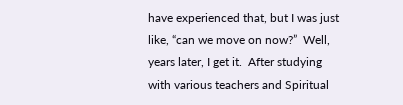have experienced that, but I was just like, “can we move on now?”  Well, years later, I get it.  After studying with various teachers and Spiritual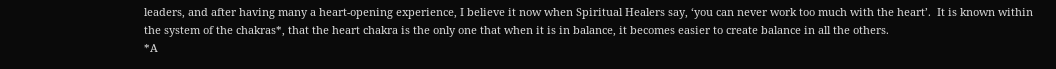leaders, and after having many a heart-opening experience, I believe it now when Spiritual Healers say, ‘you can never work too much with the heart’.  It is known within the system of the chakras*, that the heart chakra is the only one that when it is in balance, it becomes easier to create balance in all the others.
*A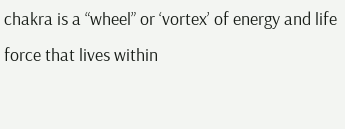chakra is a “wheel” or ‘vortex’ of energy and life force that lives within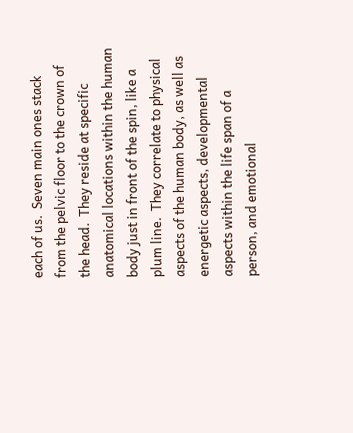each of us.  Seven main ones stack from the pelvic floor to the crown of the head.  They reside at specific anatomical locations within the human body just in front of the spin, like a plum line.  They correlate to physical aspects of the human body, as well as energetic aspects, developmental aspects within the life span of a person, and emotional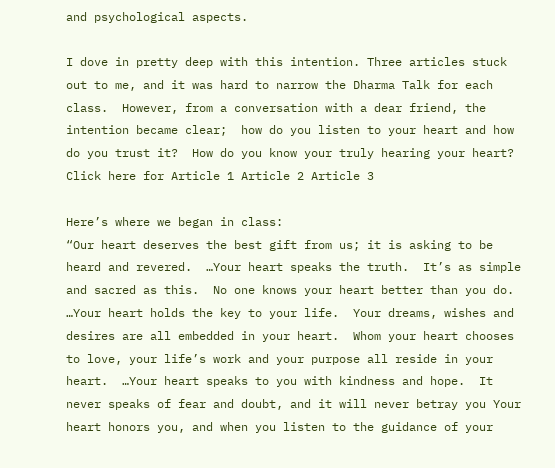and psychological aspects.

I dove in pretty deep with this intention. Three articles stuck out to me, and it was hard to narrow the Dharma Talk for each class.  However, from a conversation with a dear friend, the intention became clear;  how do you listen to your heart and how do you trust it?  How do you know your truly hearing your heart?  Click here for Article 1 Article 2 Article 3

Here’s where we began in class:
“Our heart deserves the best gift from us; it is asking to be heard and revered.  …Your heart speaks the truth.  It’s as simple and sacred as this.  No one knows your heart better than you do.  …Your heart holds the key to your life.  Your dreams, wishes and desires are all embedded in your heart.  Whom your heart chooses to love, your life’s work and your purpose all reside in your heart.  …Your heart speaks to you with kindness and hope.  It never speaks of fear and doubt, and it will never betray you Your heart honors you, and when you listen to the guidance of your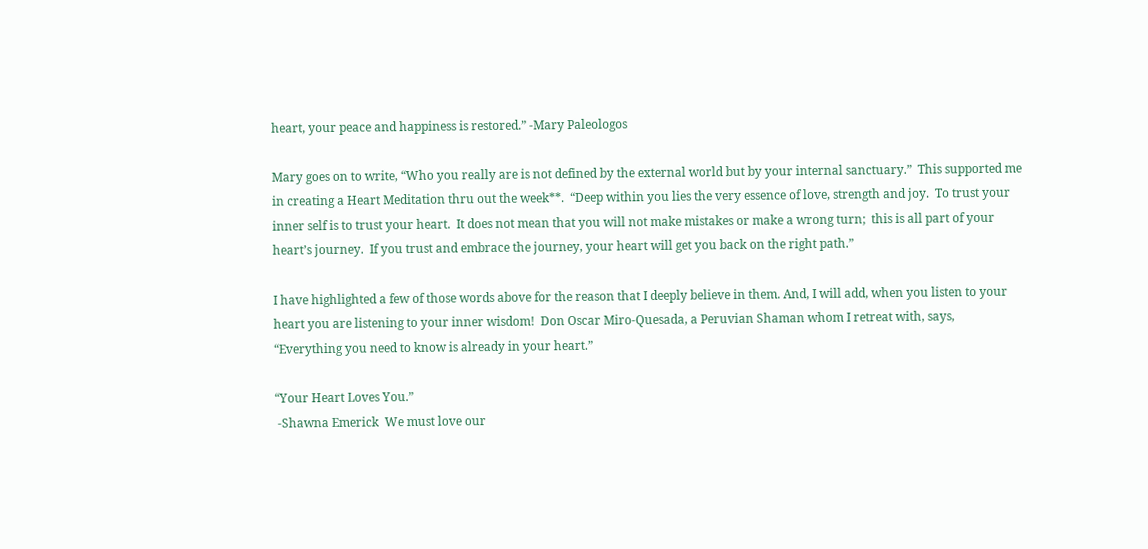heart, your peace and happiness is restored.” -Mary Paleologos

Mary goes on to write, “Who you really are is not defined by the external world but by your internal sanctuary.”  This supported me in creating a Heart Meditation thru out the week**.  “Deep within you lies the very essence of love, strength and joy.  To trust your inner self is to trust your heart.  It does not mean that you will not make mistakes or make a wrong turn;  this is all part of your heart’s journey.  If you trust and embrace the journey, your heart will get you back on the right path.”

I have highlighted a few of those words above for the reason that I deeply believe in them. And, I will add, when you listen to your heart you are listening to your inner wisdom!  Don Oscar Miro-Quesada, a Peruvian Shaman whom I retreat with, says, “Everything you need to know is already in your heart.”

“Your Heart Loves You.”
 -Shawna Emerick  We must love our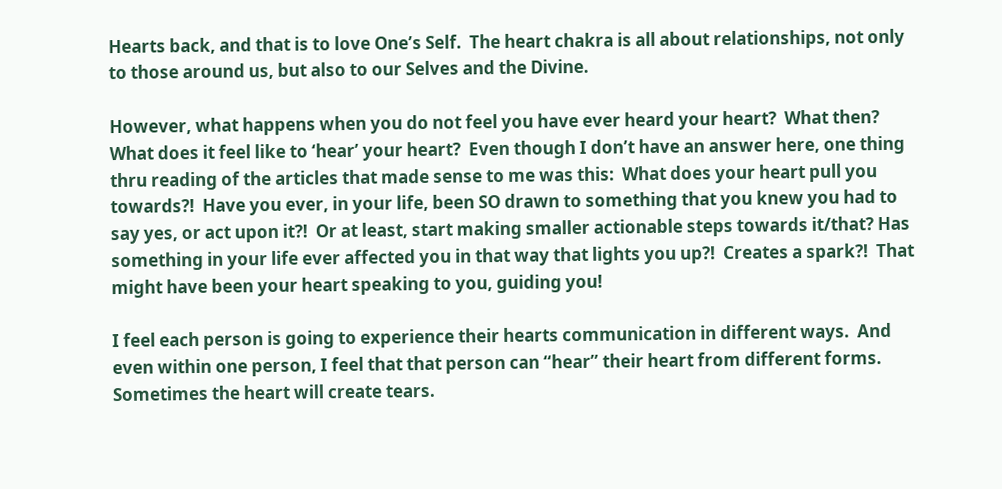Hearts back, and that is to love One’s Self.  The heart chakra is all about relationships, not only to those around us, but also to our Selves and the Divine.

However, what happens when you do not feel you have ever heard your heart?  What then?  What does it feel like to ‘hear’ your heart?  Even though I don’t have an answer here, one thing thru reading of the articles that made sense to me was this:  What does your heart pull you towards?!  Have you ever, in your life, been SO drawn to something that you knew you had to say yes, or act upon it?!  Or at least, start making smaller actionable steps towards it/that? Has something in your life ever affected you in that way that lights you up?!  Creates a spark?!  That might have been your heart speaking to you, guiding you!

I feel each person is going to experience their hearts communication in different ways.  And even within one person, I feel that that person can “hear” their heart from different forms.  Sometimes the heart will create tears.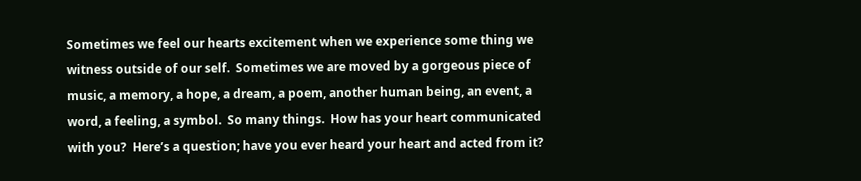Sometimes we feel our hearts excitement when we experience some thing we witness outside of our self.  Sometimes we are moved by a gorgeous piece of music, a memory, a hope, a dream, a poem, another human being, an event, a word, a feeling, a symbol.  So many things.  How has your heart communicated with you?  Here’s a question; have you ever heard your heart and acted from it?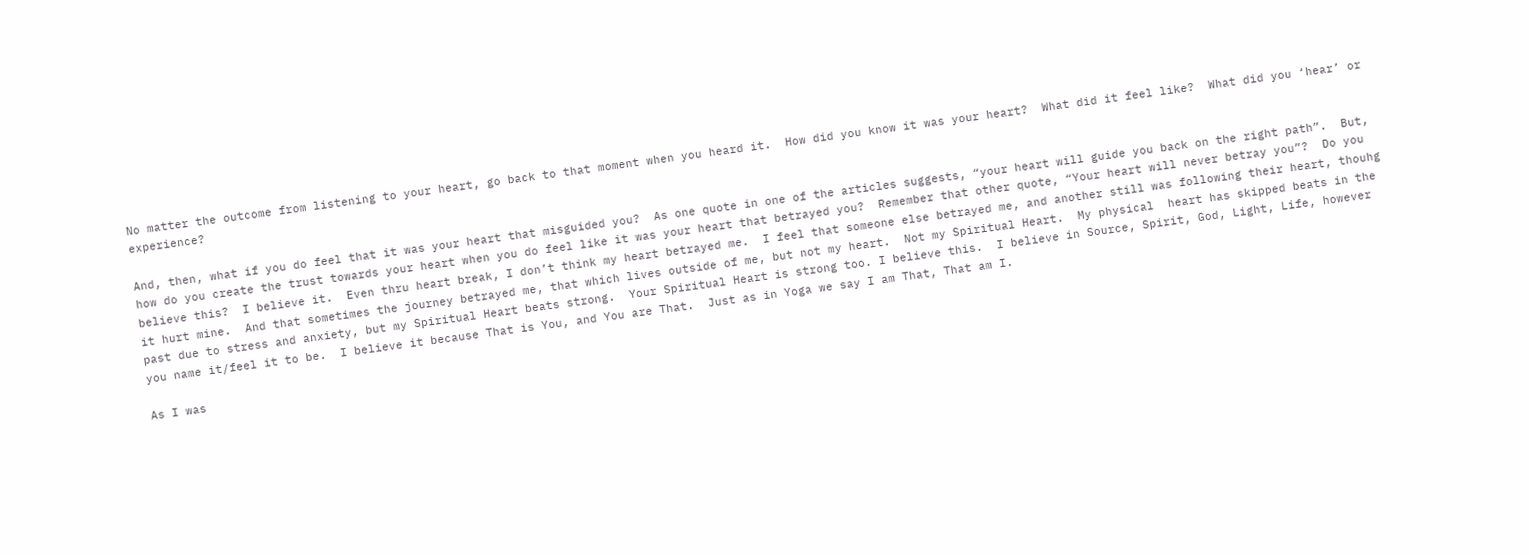No matter the outcome from listening to your heart, go back to that moment when you heard it.  How did you know it was your heart?  What did it feel like?  What did you ‘hear’ or experience?

And, then, what if you do feel that it was your heart that misguided you?  As one quote in one of the articles suggests, “your heart will guide you back on the right path”.  But, how do you create the trust towards your heart when you do feel like it was your heart that betrayed you?  Remember that other quote, “Your heart will never betray you”?  Do you believe this?  I believe it.  Even thru heart break, I don’t think my heart betrayed me.  I feel that someone else betrayed me, and another still was following their heart, thouhg it hurt mine.  And that sometimes the journey betrayed me, that which lives outside of me, but not my heart.  Not my Spiritual Heart.  My physical  heart has skipped beats in the past due to stress and anxiety, but my Spiritual Heart beats strong.  Your Spiritual Heart is strong too. I believe this.  I believe in Source, Spirit, God, Light, Life, however you name it/feel it to be.  I believe it because That is You, and You are That.  Just as in Yoga we say I am That, That am I.

As I was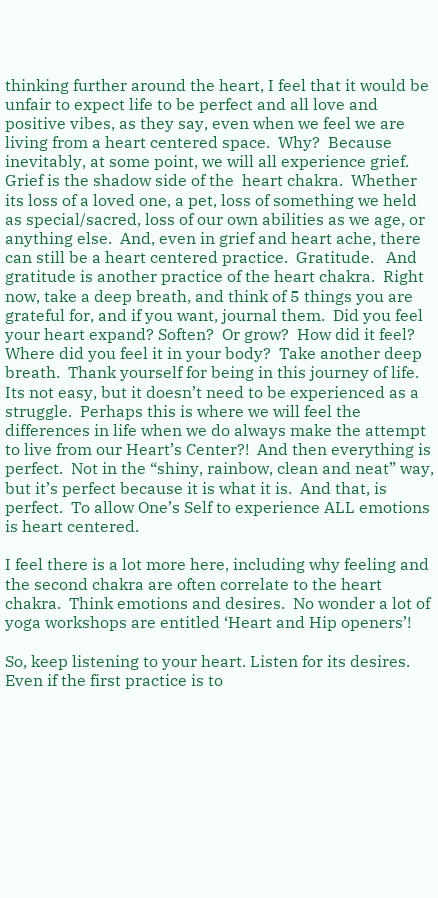thinking further around the heart, I feel that it would be unfair to expect life to be perfect and all love and positive vibes, as they say, even when we feel we are living from a heart centered space.  Why?  Because inevitably, at some point, we will all experience grief.  Grief is the shadow side of the  heart chakra.  Whether its loss of a loved one, a pet, loss of something we held as special/sacred, loss of our own abilities as we age, or anything else.  And, even in grief and heart ache, there can still be a heart centered practice.  Gratitude.   And gratitude is another practice of the heart chakra.  Right now, take a deep breath, and think of 5 things you are grateful for, and if you want, journal them.  Did you feel your heart expand? Soften?  Or grow?  How did it feel?  Where did you feel it in your body?  Take another deep breath.  Thank yourself for being in this journey of life.  Its not easy, but it doesn’t need to be experienced as a struggle.  Perhaps this is where we will feel the differences in life when we do always make the attempt to live from our Heart’s Center?!  And then everything is perfect.  Not in the “shiny, rainbow, clean and neat” way, but it’s perfect because it is what it is.  And that, is perfect.  To allow One’s Self to experience ALL emotions is heart centered.

I feel there is a lot more here, including why feeling and the second chakra are often correlate to the heart chakra.  Think emotions and desires.  No wonder a lot of yoga workshops are entitled ‘Heart and Hip openers’!

So, keep listening to your heart. Listen for its desires.  Even if the first practice is to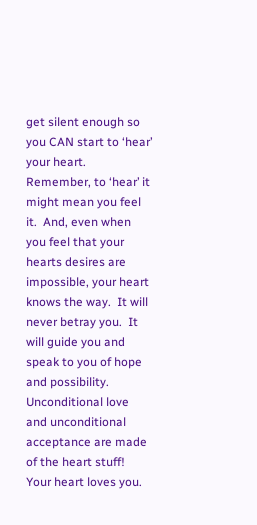get silent enough so you CAN start to ‘hear’ your heart. Remember, to ‘hear’ it might mean you feel it.  And, even when you feel that your hearts desires are impossible, your heart knows the way.  It will never betray you.  It will guide you and speak to you of hope and possibility.  Unconditional love and unconditional acceptance are made of the heart stuff!  Your heart loves you.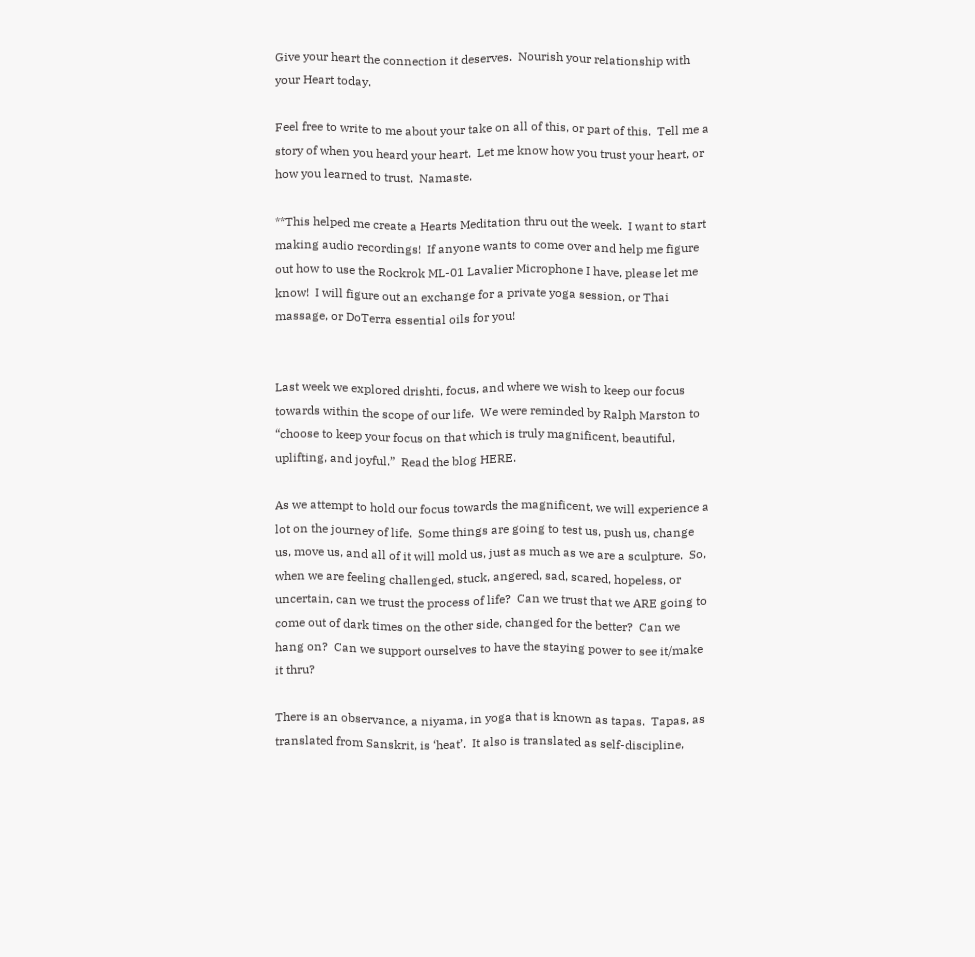Give your heart the connection it deserves.  Nourish your relationship with your Heart today.

Feel free to write to me about your take on all of this, or part of this.  Tell me a story of when you heard your heart.  Let me know how you trust your heart, or how you learned to trust.  Namaste.

**This helped me create a Hearts Meditation thru out the week.  I want to start making audio recordings!  If anyone wants to come over and help me figure out how to use the Rockrok ML-01 Lavalier Microphone I have, please let me know!  I will figure out an exchange for a private yoga session, or Thai massage, or DoTerra essential oils for you!


Last week we explored drishti, focus, and where we wish to keep our focus towards within the scope of our life.  We were reminded by Ralph Marston to “choose to keep your focus on that which is truly magnificent, beautiful, uplifting, and joyful.”  Read the blog HERE.

As we attempt to hold our focus towards the magnificent, we will experience a lot on the journey of life.  Some things are going to test us, push us, change us, move us, and all of it will mold us, just as much as we are a sculpture.  So, when we are feeling challenged, stuck, angered, sad, scared, hopeless, or uncertain, can we trust the process of life?  Can we trust that we ARE going to come out of dark times on the other side, changed for the better?  Can we hang on?  Can we support ourselves to have the staying power to see it/make it thru?

There is an observance, a niyama, in yoga that is known as tapas.  Tapas, as translated from Sanskrit, is ‘heat’.  It also is translated as self-discipline,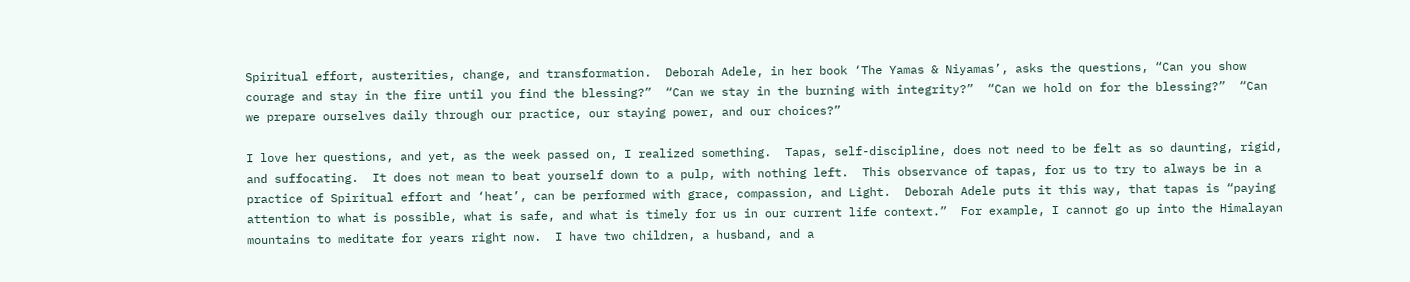Spiritual effort, austerities, change, and transformation.  Deborah Adele, in her book ‘The Yamas & Niyamas’, asks the questions, “Can you show courage and stay in the fire until you find the blessing?”  “Can we stay in the burning with integrity?”  “Can we hold on for the blessing?”  “Can we prepare ourselves daily through our practice, our staying power, and our choices?”

I love her questions, and yet, as the week passed on, I realized something.  Tapas, self-discipline, does not need to be felt as so daunting, rigid, and suffocating.  It does not mean to beat yourself down to a pulp, with nothing left.  This observance of tapas, for us to try to always be in a practice of Spiritual effort and ‘heat’, can be performed with grace, compassion, and Light.  Deborah Adele puts it this way, that tapas is “paying attention to what is possible, what is safe, and what is timely for us in our current life context.”  For example, I cannot go up into the Himalayan mountains to meditate for years right now.  I have two children, a husband, and a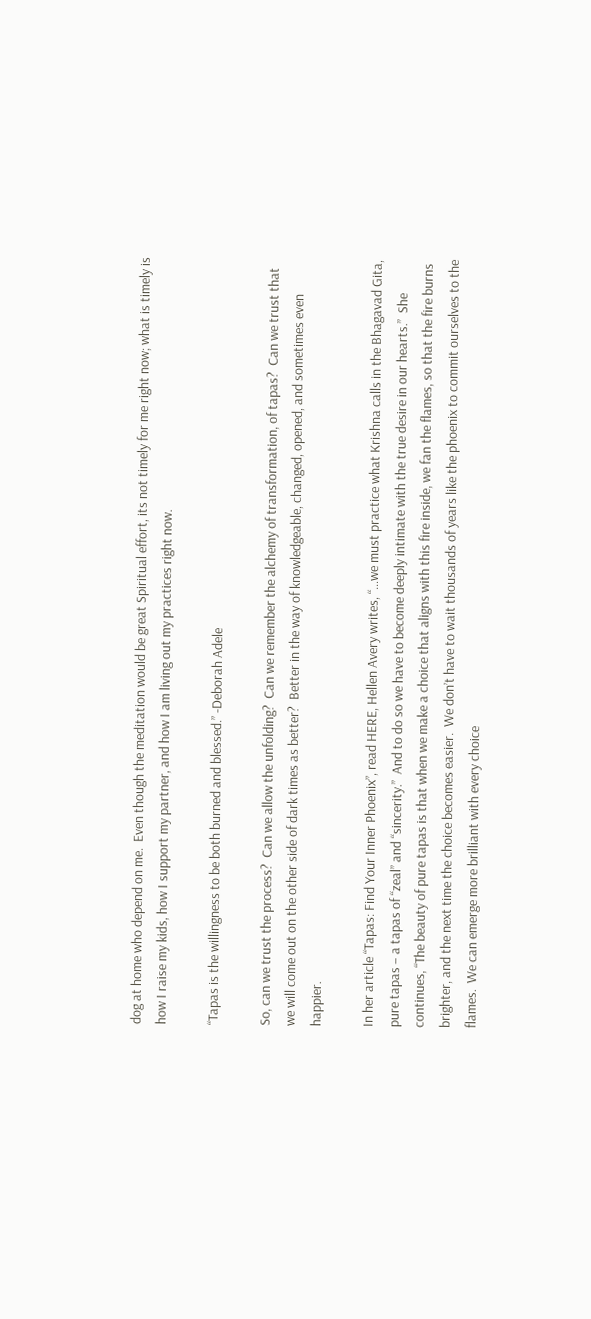dog at home who depend on me.  Even though the meditation would be great Spiritual effort, its not timely for me right now; what is timely is how I raise my kids, how I support my partner, and how I am living out my practices right now.

“Tapas is the willingness to be both burned and blessed.” -Deborah Adele

So, can we trust the process?  Can we allow the unfolding?  Can we remember the alchemy of transformation, of tapas?  Can we trust that we will come out on the other side of dark times as better?  Better in the way of knowledgeable, changed, opened, and sometimes even happier.

In her article “Tapas: Find Your Inner Phoenix”, read HERE, Hellen Avery writes, “…we must practice what Krishna calls in the Bhagavad Gita, pure tapas – a tapas of “zeal” and “sincerity.”  And to do so we have to become deeply intimate with the true desire in our hearts.”  She continues, “The beauty of pure tapas is that when we make a choice that aligns with this fire inside, we fan the flames, so that the fire burns brighter, and the next time the choice becomes easier.  We don’t have to wait thousands of years like the phoenix to commit ourselves to the flames.  We can emerge more brilliant with every choice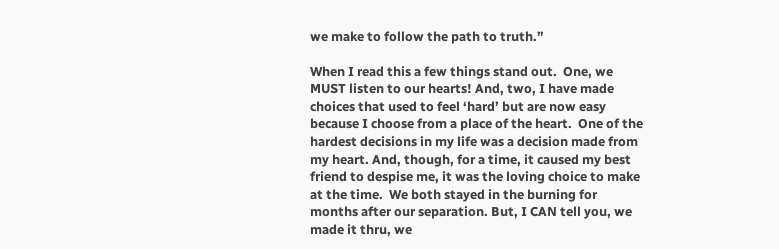we make to follow the path to truth.”

When I read this a few things stand out.  One, we MUST listen to our hearts! And, two, I have made choices that used to feel ‘hard’ but are now easy because I choose from a place of the heart.  One of the hardest decisions in my life was a decision made from my heart. And, though, for a time, it caused my best friend to despise me, it was the loving choice to make at the time.  We both stayed in the burning for months after our separation. But, I CAN tell you, we made it thru, we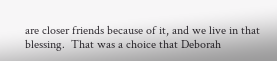are closer friends because of it, and we live in that blessing.  That was a choice that Deborah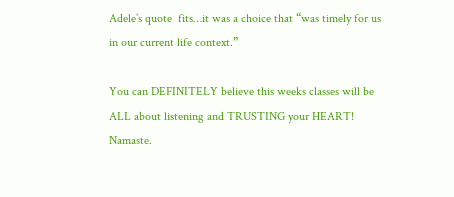Adele’s quote  fits…it was a choice that “was timely for us in our current life context.”

You can DEFINITELY believe this weeks classes will be ALL about listening and TRUSTING your HEART!  Namaste.